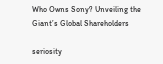Who Owns Sony? Unveiling the Giant’s Global Shareholders

seriosity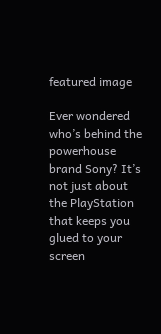featured image

Ever wondered who’s behind the powerhouse brand Sony? It’s not just about the PlayStation that keeps you glued to your screen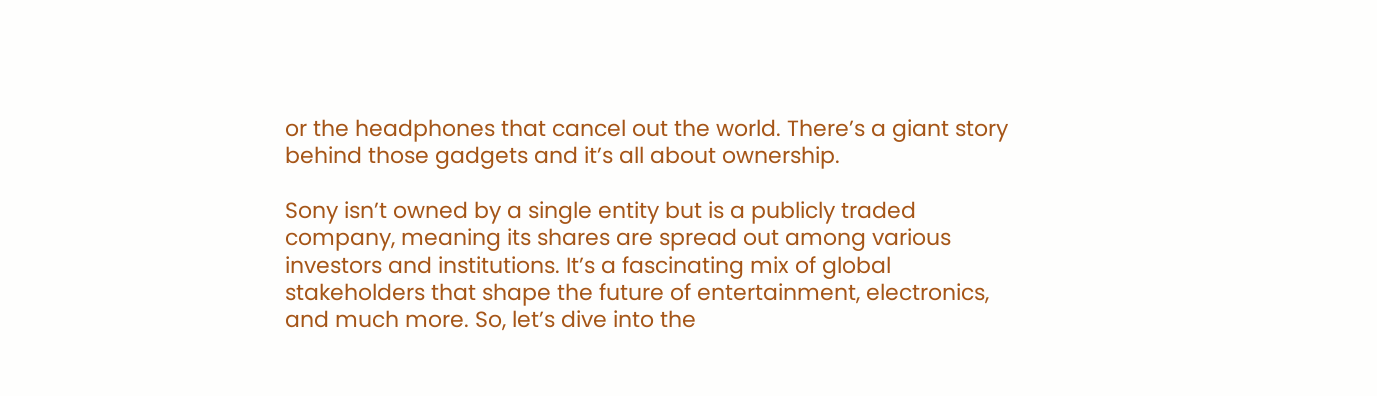or the headphones that cancel out the world. There’s a giant story behind those gadgets and it’s all about ownership.

Sony isn’t owned by a single entity but is a publicly traded company, meaning its shares are spread out among various investors and institutions. It’s a fascinating mix of global stakeholders that shape the future of entertainment, electronics, and much more. So, let’s dive into the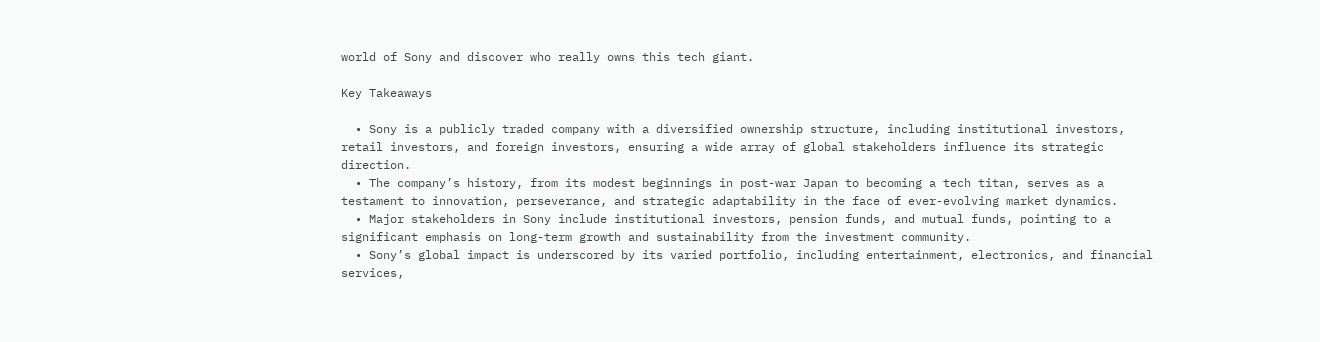world of Sony and discover who really owns this tech giant.

Key Takeaways

  • Sony is a publicly traded company with a diversified ownership structure, including institutional investors, retail investors, and foreign investors, ensuring a wide array of global stakeholders influence its strategic direction.
  • The company’s history, from its modest beginnings in post-war Japan to becoming a tech titan, serves as a testament to innovation, perseverance, and strategic adaptability in the face of ever-evolving market dynamics.
  • Major stakeholders in Sony include institutional investors, pension funds, and mutual funds, pointing to a significant emphasis on long-term growth and sustainability from the investment community.
  • Sony’s global impact is underscored by its varied portfolio, including entertainment, electronics, and financial services,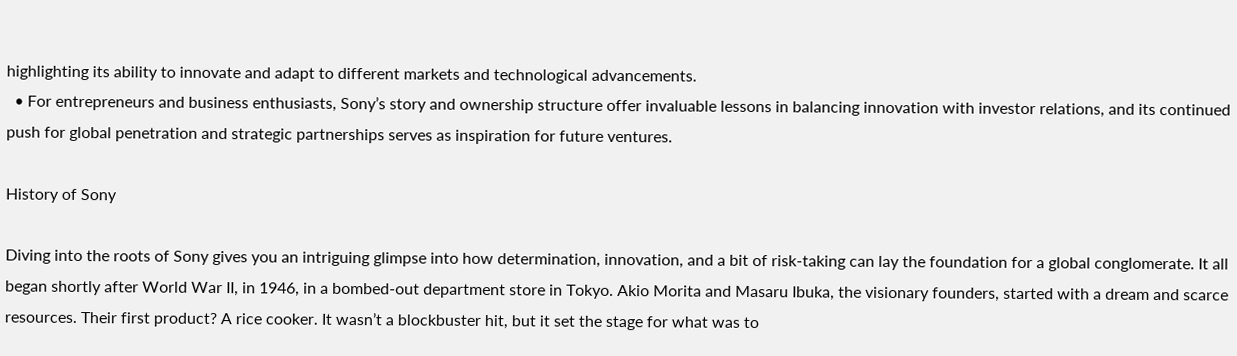highlighting its ability to innovate and adapt to different markets and technological advancements.
  • For entrepreneurs and business enthusiasts, Sony’s story and ownership structure offer invaluable lessons in balancing innovation with investor relations, and its continued push for global penetration and strategic partnerships serves as inspiration for future ventures.

History of Sony

Diving into the roots of Sony gives you an intriguing glimpse into how determination, innovation, and a bit of risk-taking can lay the foundation for a global conglomerate. It all began shortly after World War II, in 1946, in a bombed-out department store in Tokyo. Akio Morita and Masaru Ibuka, the visionary founders, started with a dream and scarce resources. Their first product? A rice cooker. It wasn’t a blockbuster hit, but it set the stage for what was to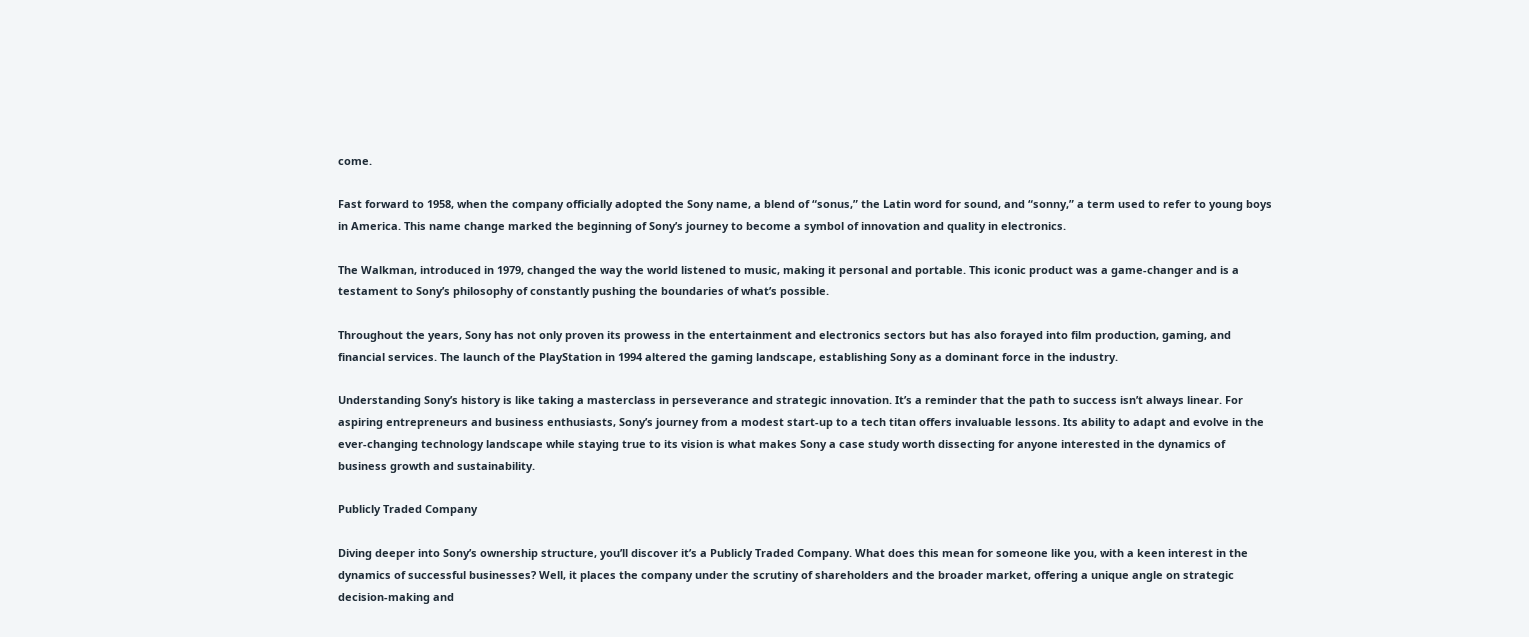come.

Fast forward to 1958, when the company officially adopted the Sony name, a blend of “sonus,” the Latin word for sound, and “sonny,” a term used to refer to young boys in America. This name change marked the beginning of Sony’s journey to become a symbol of innovation and quality in electronics.

The Walkman, introduced in 1979, changed the way the world listened to music, making it personal and portable. This iconic product was a game-changer and is a testament to Sony’s philosophy of constantly pushing the boundaries of what’s possible.

Throughout the years, Sony has not only proven its prowess in the entertainment and electronics sectors but has also forayed into film production, gaming, and financial services. The launch of the PlayStation in 1994 altered the gaming landscape, establishing Sony as a dominant force in the industry.

Understanding Sony’s history is like taking a masterclass in perseverance and strategic innovation. It’s a reminder that the path to success isn’t always linear. For aspiring entrepreneurs and business enthusiasts, Sony’s journey from a modest start-up to a tech titan offers invaluable lessons. Its ability to adapt and evolve in the ever-changing technology landscape while staying true to its vision is what makes Sony a case study worth dissecting for anyone interested in the dynamics of business growth and sustainability.

Publicly Traded Company

Diving deeper into Sony’s ownership structure, you’ll discover it’s a Publicly Traded Company. What does this mean for someone like you, with a keen interest in the dynamics of successful businesses? Well, it places the company under the scrutiny of shareholders and the broader market, offering a unique angle on strategic decision-making and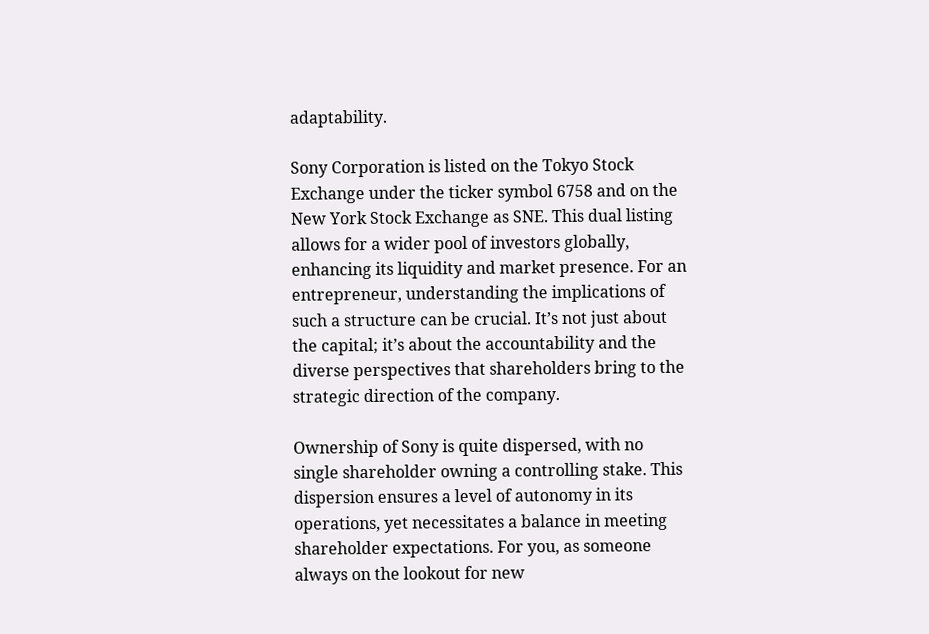adaptability.

Sony Corporation is listed on the Tokyo Stock Exchange under the ticker symbol 6758 and on the New York Stock Exchange as SNE. This dual listing allows for a wider pool of investors globally, enhancing its liquidity and market presence. For an entrepreneur, understanding the implications of such a structure can be crucial. It’s not just about the capital; it’s about the accountability and the diverse perspectives that shareholders bring to the strategic direction of the company.

Ownership of Sony is quite dispersed, with no single shareholder owning a controlling stake. This dispersion ensures a level of autonomy in its operations, yet necessitates a balance in meeting shareholder expectations. For you, as someone always on the lookout for new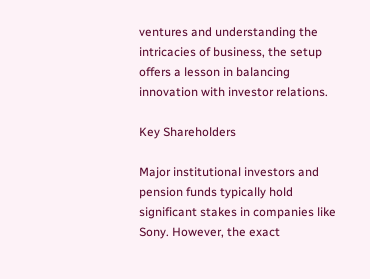ventures and understanding the intricacies of business, the setup offers a lesson in balancing innovation with investor relations.

Key Shareholders

Major institutional investors and pension funds typically hold significant stakes in companies like Sony. However, the exact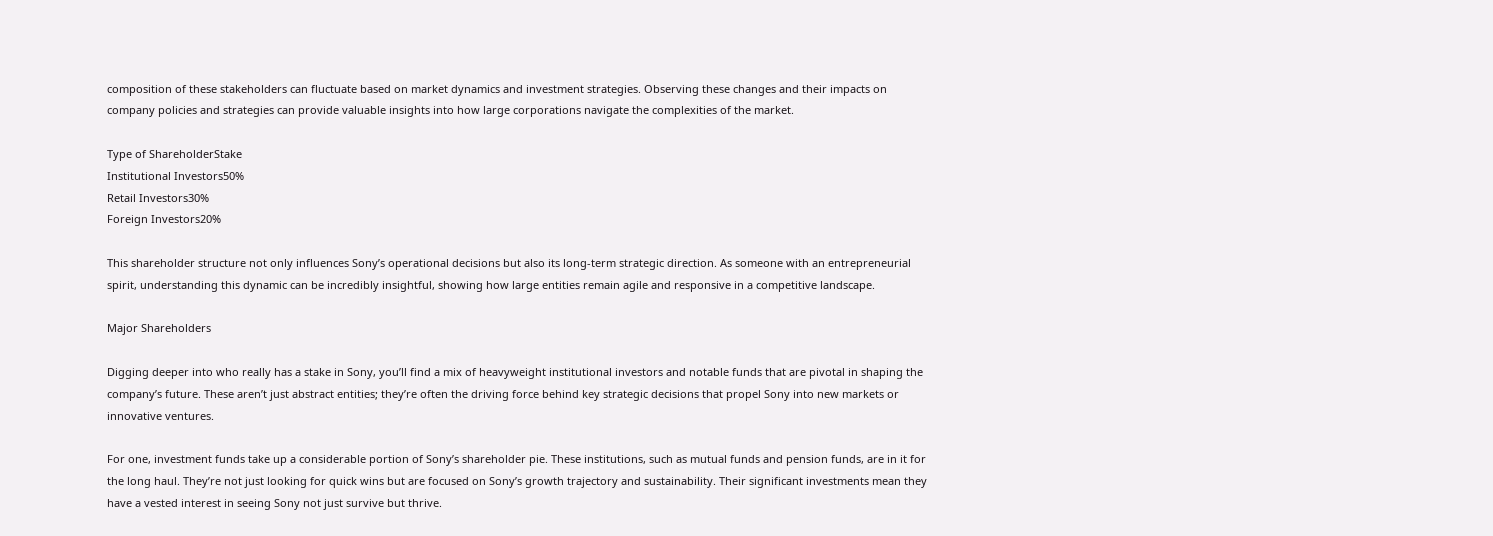composition of these stakeholders can fluctuate based on market dynamics and investment strategies. Observing these changes and their impacts on company policies and strategies can provide valuable insights into how large corporations navigate the complexities of the market.

Type of ShareholderStake
Institutional Investors50%
Retail Investors30%
Foreign Investors20%

This shareholder structure not only influences Sony’s operational decisions but also its long-term strategic direction. As someone with an entrepreneurial spirit, understanding this dynamic can be incredibly insightful, showing how large entities remain agile and responsive in a competitive landscape.

Major Shareholders

Digging deeper into who really has a stake in Sony, you’ll find a mix of heavyweight institutional investors and notable funds that are pivotal in shaping the company’s future. These aren’t just abstract entities; they’re often the driving force behind key strategic decisions that propel Sony into new markets or innovative ventures.

For one, investment funds take up a considerable portion of Sony’s shareholder pie. These institutions, such as mutual funds and pension funds, are in it for the long haul. They’re not just looking for quick wins but are focused on Sony’s growth trajectory and sustainability. Their significant investments mean they have a vested interest in seeing Sony not just survive but thrive.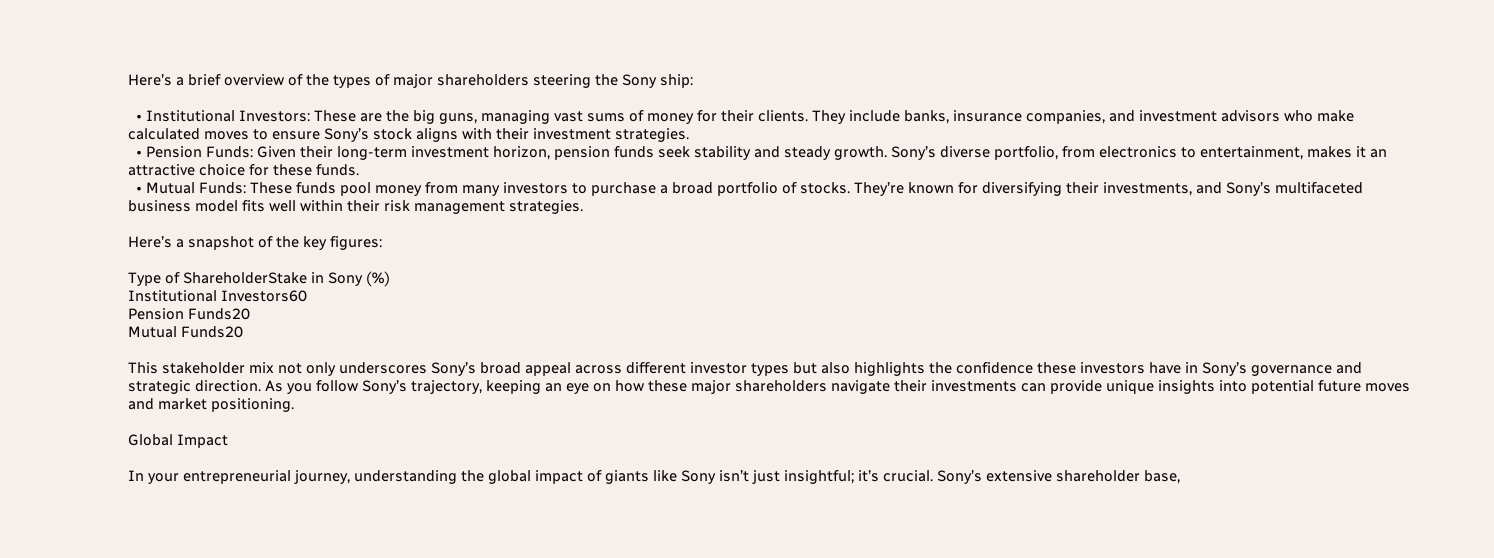Here’s a brief overview of the types of major shareholders steering the Sony ship:

  • Institutional Investors: These are the big guns, managing vast sums of money for their clients. They include banks, insurance companies, and investment advisors who make calculated moves to ensure Sony’s stock aligns with their investment strategies.
  • Pension Funds: Given their long-term investment horizon, pension funds seek stability and steady growth. Sony’s diverse portfolio, from electronics to entertainment, makes it an attractive choice for these funds.
  • Mutual Funds: These funds pool money from many investors to purchase a broad portfolio of stocks. They’re known for diversifying their investments, and Sony’s multifaceted business model fits well within their risk management strategies.

Here’s a snapshot of the key figures:

Type of ShareholderStake in Sony (%)
Institutional Investors60
Pension Funds20
Mutual Funds20

This stakeholder mix not only underscores Sony’s broad appeal across different investor types but also highlights the confidence these investors have in Sony’s governance and strategic direction. As you follow Sony’s trajectory, keeping an eye on how these major shareholders navigate their investments can provide unique insights into potential future moves and market positioning.

Global Impact

In your entrepreneurial journey, understanding the global impact of giants like Sony isn’t just insightful; it’s crucial. Sony’s extensive shareholder base,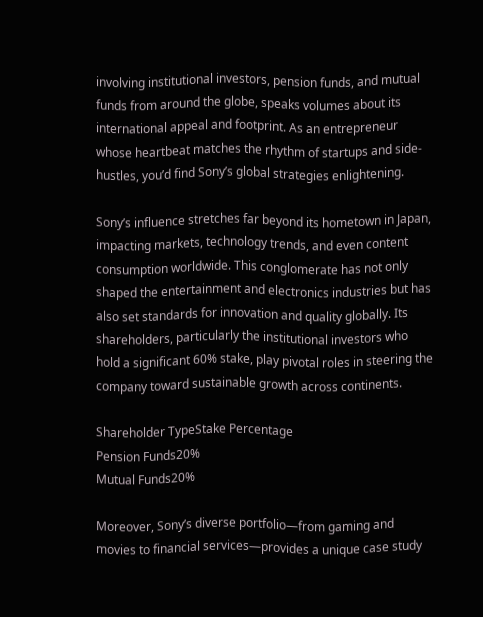involving institutional investors, pension funds, and mutual funds from around the globe, speaks volumes about its international appeal and footprint. As an entrepreneur whose heartbeat matches the rhythm of startups and side-hustles, you’d find Sony’s global strategies enlightening.

Sony’s influence stretches far beyond its hometown in Japan, impacting markets, technology trends, and even content consumption worldwide. This conglomerate has not only shaped the entertainment and electronics industries but has also set standards for innovation and quality globally. Its shareholders, particularly the institutional investors who hold a significant 60% stake, play pivotal roles in steering the company toward sustainable growth across continents.

Shareholder TypeStake Percentage
Pension Funds20%
Mutual Funds20%

Moreover, Sony’s diverse portfolio—from gaming and movies to financial services—provides a unique case study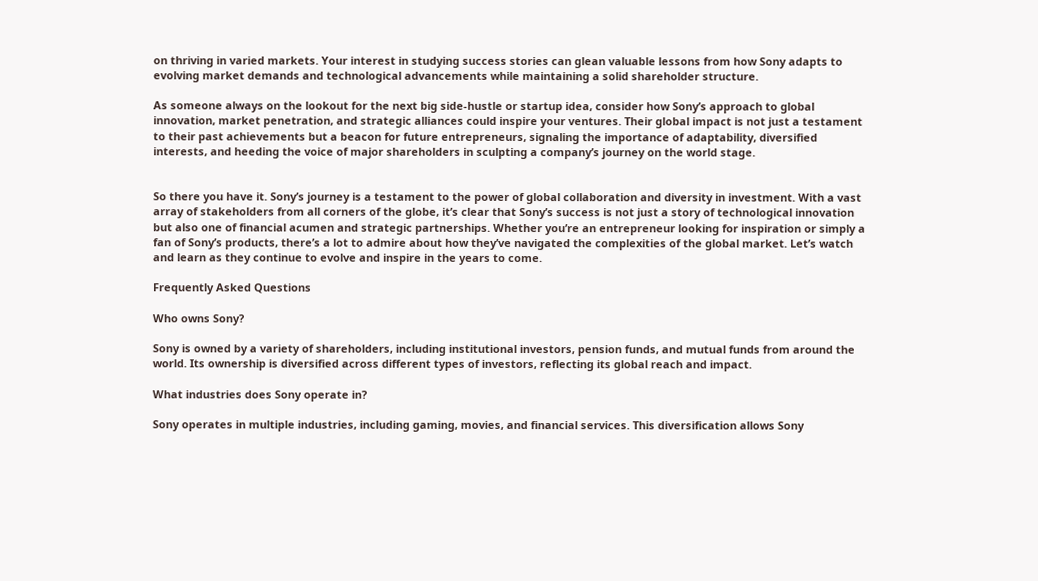on thriving in varied markets. Your interest in studying success stories can glean valuable lessons from how Sony adapts to evolving market demands and technological advancements while maintaining a solid shareholder structure.

As someone always on the lookout for the next big side-hustle or startup idea, consider how Sony’s approach to global innovation, market penetration, and strategic alliances could inspire your ventures. Their global impact is not just a testament to their past achievements but a beacon for future entrepreneurs, signaling the importance of adaptability, diversified interests, and heeding the voice of major shareholders in sculpting a company’s journey on the world stage.


So there you have it. Sony’s journey is a testament to the power of global collaboration and diversity in investment. With a vast array of stakeholders from all corners of the globe, it’s clear that Sony’s success is not just a story of technological innovation but also one of financial acumen and strategic partnerships. Whether you’re an entrepreneur looking for inspiration or simply a fan of Sony’s products, there’s a lot to admire about how they’ve navigated the complexities of the global market. Let’s watch and learn as they continue to evolve and inspire in the years to come.

Frequently Asked Questions

Who owns Sony?

Sony is owned by a variety of shareholders, including institutional investors, pension funds, and mutual funds from around the world. Its ownership is diversified across different types of investors, reflecting its global reach and impact.

What industries does Sony operate in?

Sony operates in multiple industries, including gaming, movies, and financial services. This diversification allows Sony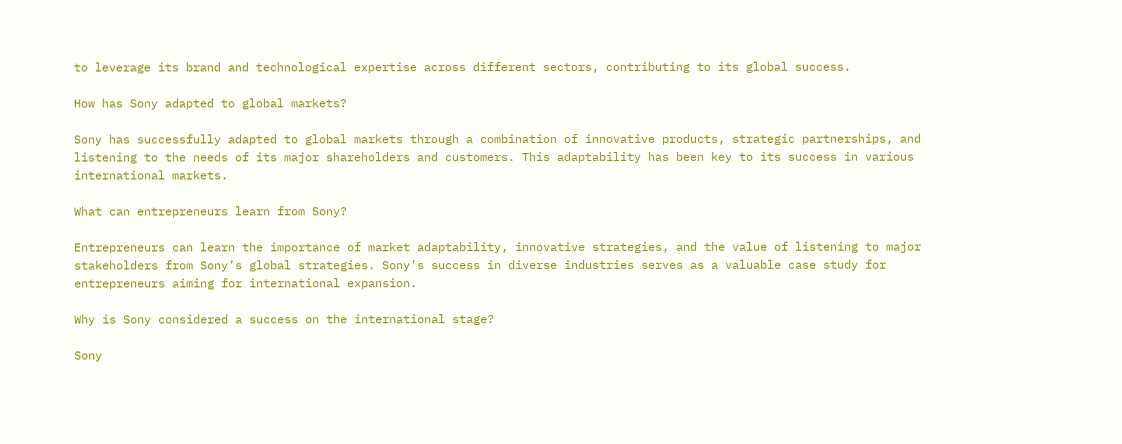to leverage its brand and technological expertise across different sectors, contributing to its global success.

How has Sony adapted to global markets?

Sony has successfully adapted to global markets through a combination of innovative products, strategic partnerships, and listening to the needs of its major shareholders and customers. This adaptability has been key to its success in various international markets.

What can entrepreneurs learn from Sony?

Entrepreneurs can learn the importance of market adaptability, innovative strategies, and the value of listening to major stakeholders from Sony’s global strategies. Sony’s success in diverse industries serves as a valuable case study for entrepreneurs aiming for international expansion.

Why is Sony considered a success on the international stage?

Sony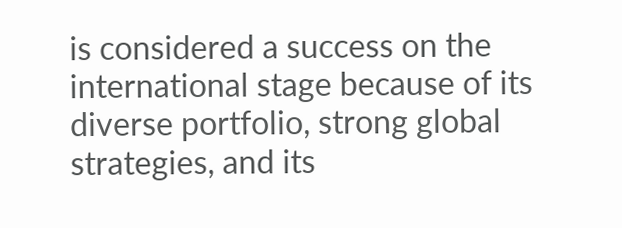is considered a success on the international stage because of its diverse portfolio, strong global strategies, and its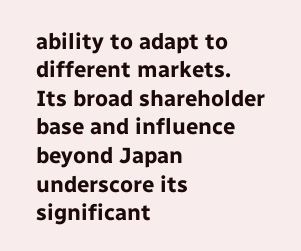ability to adapt to different markets. Its broad shareholder base and influence beyond Japan underscore its significant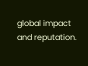global impact and reputation.